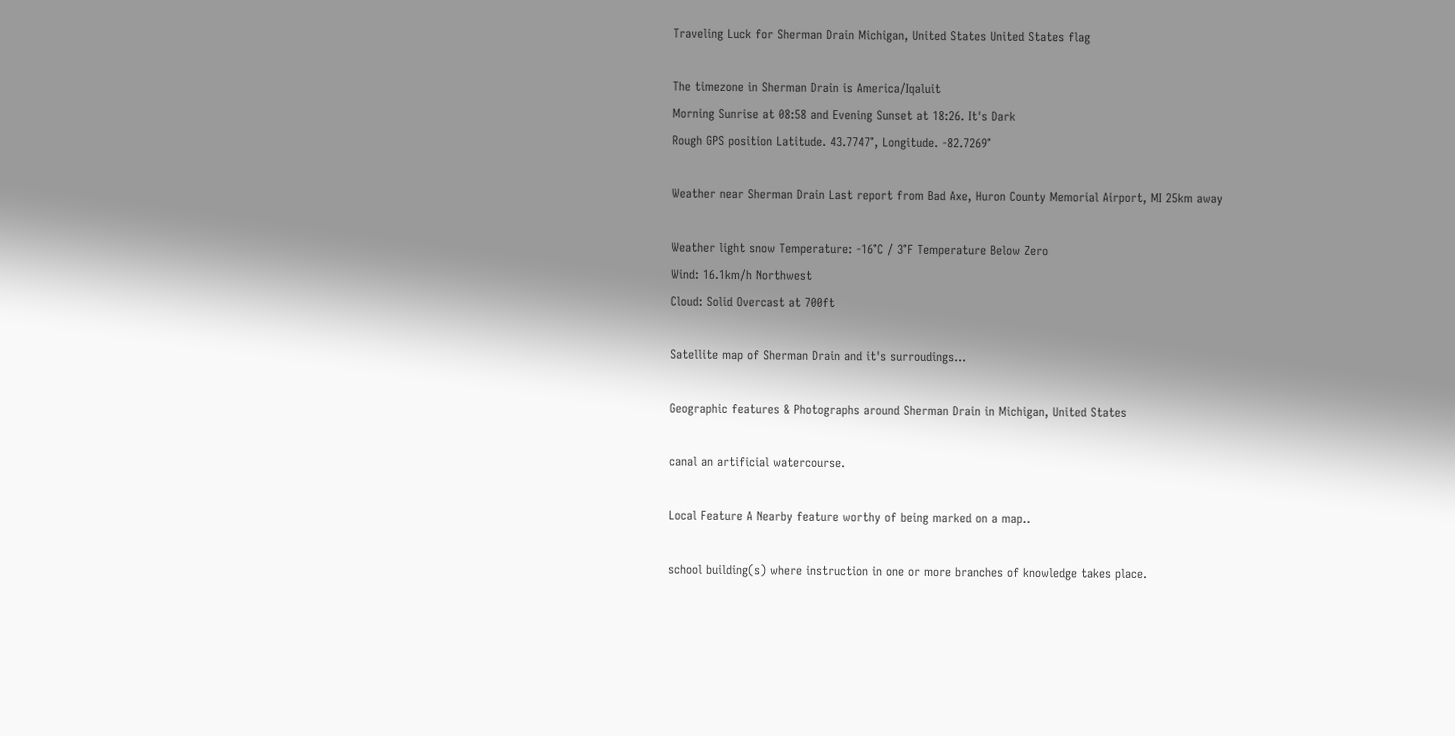Traveling Luck for Sherman Drain Michigan, United States United States flag

The timezone in Sherman Drain is America/Iqaluit
Morning Sunrise at 08:58 and Evening Sunset at 18:26. It's Dark
Rough GPS position Latitude. 43.7747°, Longitude. -82.7269°

Weather near Sherman Drain Last report from Bad Axe, Huron County Memorial Airport, MI 25km away

Weather light snow Temperature: -16°C / 3°F Temperature Below Zero
Wind: 16.1km/h Northwest
Cloud: Solid Overcast at 700ft

Satellite map of Sherman Drain and it's surroudings...

Geographic features & Photographs around Sherman Drain in Michigan, United States

canal an artificial watercourse.

Local Feature A Nearby feature worthy of being marked on a map..

school building(s) where instruction in one or more branches of knowledge takes place.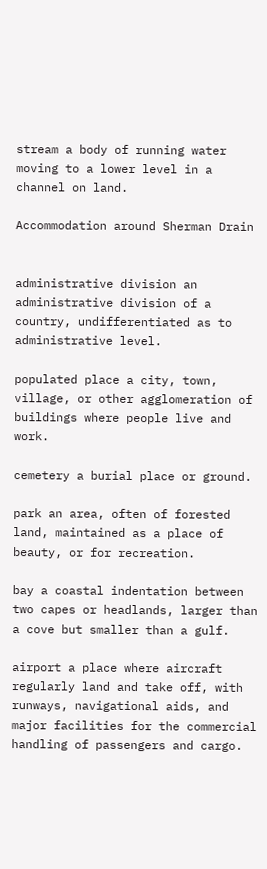stream a body of running water moving to a lower level in a channel on land.

Accommodation around Sherman Drain


administrative division an administrative division of a country, undifferentiated as to administrative level.

populated place a city, town, village, or other agglomeration of buildings where people live and work.

cemetery a burial place or ground.

park an area, often of forested land, maintained as a place of beauty, or for recreation.

bay a coastal indentation between two capes or headlands, larger than a cove but smaller than a gulf.

airport a place where aircraft regularly land and take off, with runways, navigational aids, and major facilities for the commercial handling of passengers and cargo.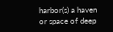harbor(s) a haven or space of deep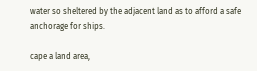water so sheltered by the adjacent land as to afford a safe anchorage for ships.

cape a land area,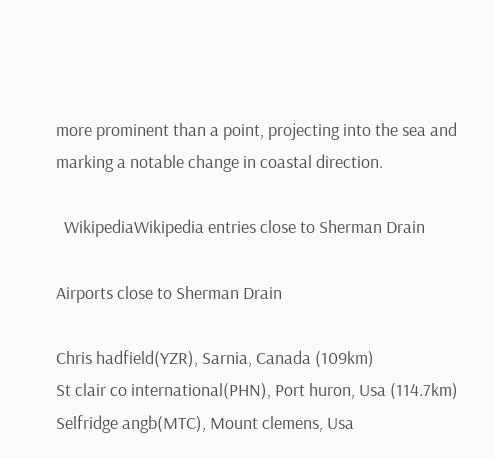more prominent than a point, projecting into the sea and marking a notable change in coastal direction.

  WikipediaWikipedia entries close to Sherman Drain

Airports close to Sherman Drain

Chris hadfield(YZR), Sarnia, Canada (109km)
St clair co international(PHN), Port huron, Usa (114.7km)
Selfridge angb(MTC), Mount clemens, Usa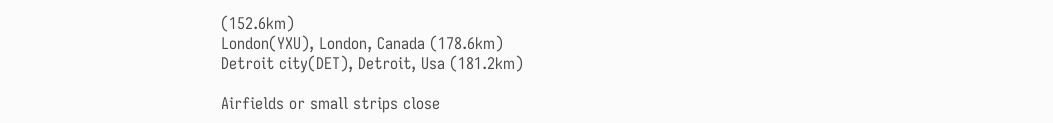(152.6km)
London(YXU), London, Canada (178.6km)
Detroit city(DET), Detroit, Usa (181.2km)

Airfields or small strips close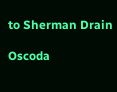to Sherman Drain

Oscoda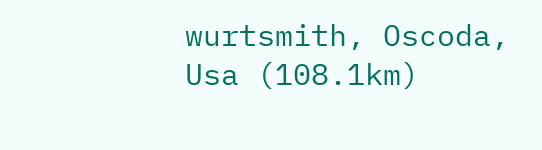wurtsmith, Oscoda, Usa (108.1km)